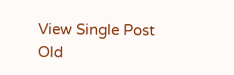View Single Post
Old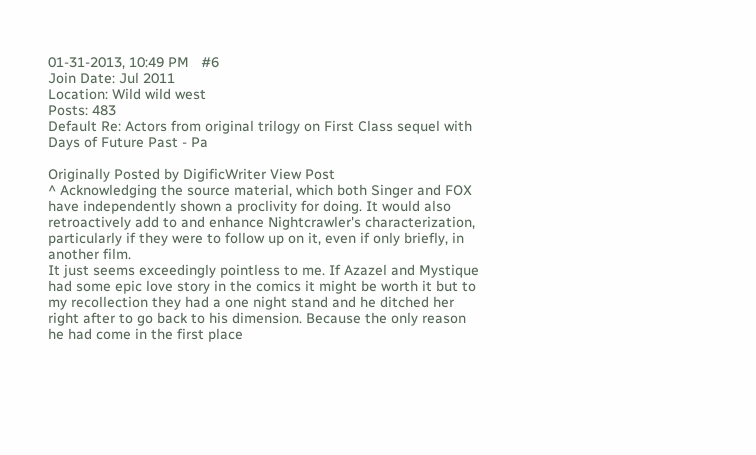01-31-2013, 10:49 PM   #6
Join Date: Jul 2011
Location: Wild wild west
Posts: 483
Default Re: Actors from original trilogy on First Class sequel with Days of Future Past - Pa

Originally Posted by DigificWriter View Post
^ Acknowledging the source material, which both Singer and FOX have independently shown a proclivity for doing. It would also retroactively add to and enhance Nightcrawler's characterization, particularly if they were to follow up on it, even if only briefly, in another film.
It just seems exceedingly pointless to me. If Azazel and Mystique had some epic love story in the comics it might be worth it but to my recollection they had a one night stand and he ditched her right after to go back to his dimension. Because the only reason he had come in the first place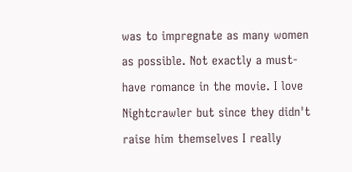was to impregnate as many women as possible. Not exactly a must-have romance in the movie. I love Nightcrawler but since they didn't raise him themselves I really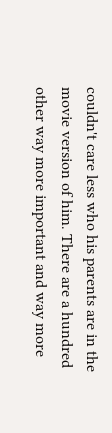couldn't care less who his parents are in the movie version of him. There are a hundred other way more important and way more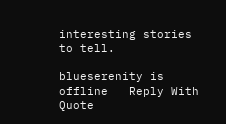interesting stories to tell.

blueserenity is offline   Reply With Quote